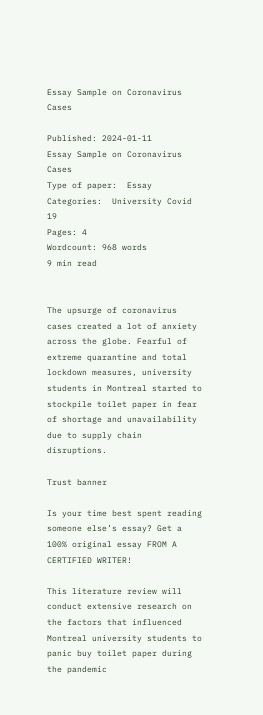Essay Sample on Coronavirus Cases

Published: 2024-01-11
Essay Sample on Coronavirus Cases
Type of paper:  Essay
Categories:  University Covid 19
Pages: 4
Wordcount: 968 words
9 min read


The upsurge of coronavirus cases created a lot of anxiety across the globe. Fearful of extreme quarantine and total lockdown measures, university students in Montreal started to stockpile toilet paper in fear of shortage and unavailability due to supply chain disruptions.

Trust banner

Is your time best spent reading someone else’s essay? Get a 100% original essay FROM A CERTIFIED WRITER!

This literature review will conduct extensive research on the factors that influenced Montreal university students to panic buy toilet paper during the pandemic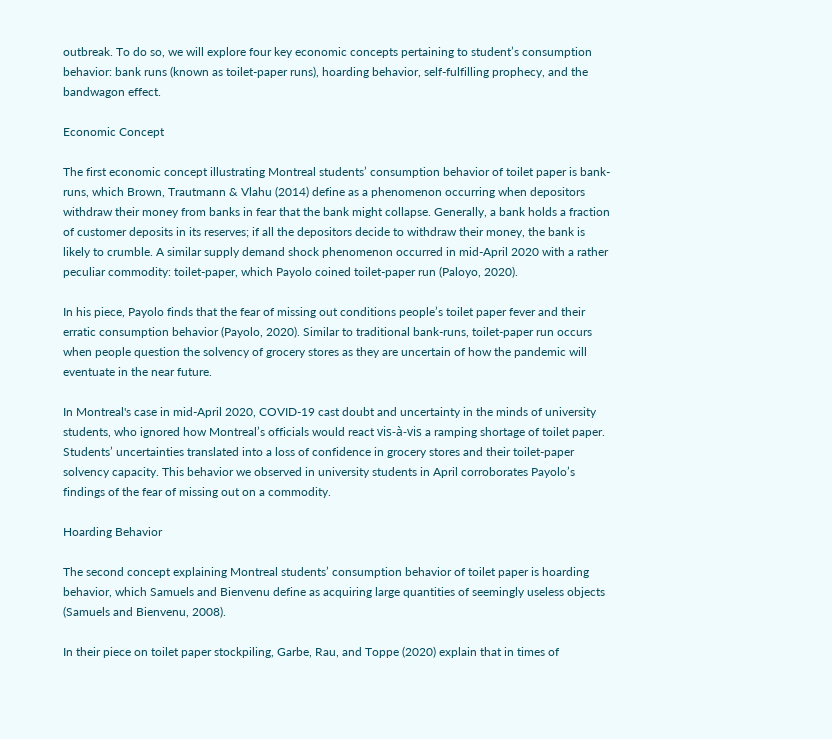outbreak. To do so, we will explore four key economic concepts pertaining to student’s consumption behavior: bank runs (known as toilet-paper runs), hoarding behavior, self-fulfilling prophecy, and the bandwagon effect.

Economic Concept

The first economic concept illustrating Montreal students’ consumption behavior of toilet paper is bank-runs, which Brown, Trautmann & Vlahu (2014) define as a phenomenon occurring when depositors withdraw their money from banks in fear that the bank might collapse. Generally, a bank holds a fraction of customer deposits in its reserves; if all the depositors decide to withdraw their money, the bank is likely to crumble. A similar supply demand shock phenomenon occurred in mid-April 2020 with a rather peculiar commodity: toilet-paper, which Payolo coined toilet-paper run (Paloyo, 2020).

In his piece, Payolo finds that the fear of missing out conditions people’s toilet paper fever and their erratic consumption behavior (Payolo, 2020). Similar to traditional bank-runs, toilet-paper run occurs when people question the solvency of grocery stores as they are uncertain of how the pandemic will eventuate in the near future.

In Montreal's case in mid-April 2020, COVID-19 cast doubt and uncertainty in the minds of university students, who ignored how Montreal’s officials would react vis-à-vis a ramping shortage of toilet paper. Students’ uncertainties translated into a loss of confidence in grocery stores and their toilet-paper solvency capacity. This behavior we observed in university students in April corroborates Payolo’s findings of the fear of missing out on a commodity.

Hoarding Behavior

The second concept explaining Montreal students’ consumption behavior of toilet paper is hoarding behavior, which Samuels and Bienvenu define as acquiring large quantities of seemingly useless objects (Samuels and Bienvenu, 2008).

In their piece on toilet paper stockpiling, Garbe, Rau, and Toppe (2020) explain that in times of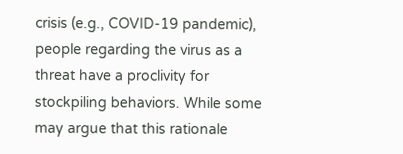crisis (e.g., COVID-19 pandemic), people regarding the virus as a threat have a proclivity for stockpiling behaviors. While some may argue that this rationale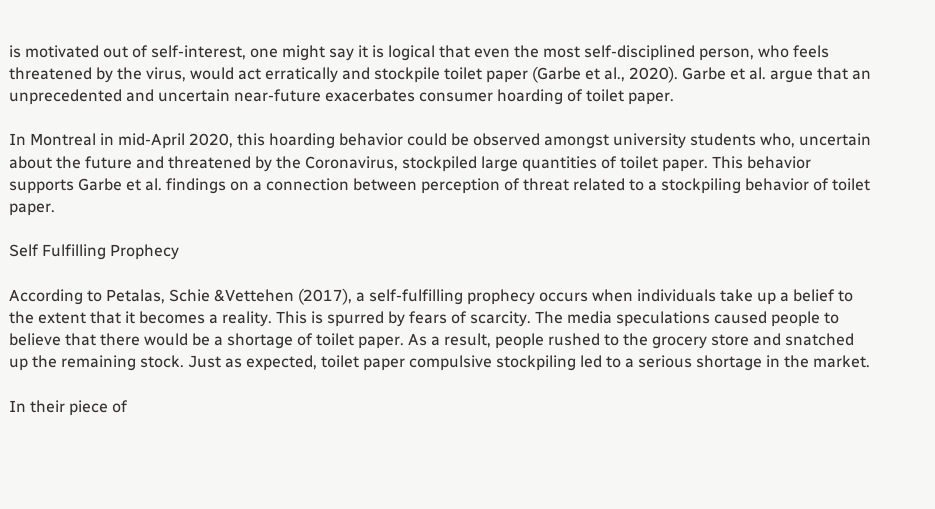is motivated out of self-interest, one might say it is logical that even the most self-disciplined person, who feels threatened by the virus, would act erratically and stockpile toilet paper (Garbe et al., 2020). Garbe et al. argue that an unprecedented and uncertain near-future exacerbates consumer hoarding of toilet paper.

In Montreal in mid-April 2020, this hoarding behavior could be observed amongst university students who, uncertain about the future and threatened by the Coronavirus, stockpiled large quantities of toilet paper. This behavior supports Garbe et al. findings on a connection between perception of threat related to a stockpiling behavior of toilet paper.

Self Fulfilling Prophecy

According to Petalas, Schie &Vettehen (2017), a self-fulfilling prophecy occurs when individuals take up a belief to the extent that it becomes a reality. This is spurred by fears of scarcity. The media speculations caused people to believe that there would be a shortage of toilet paper. As a result, people rushed to the grocery store and snatched up the remaining stock. Just as expected, toilet paper compulsive stockpiling led to a serious shortage in the market.

In their piece of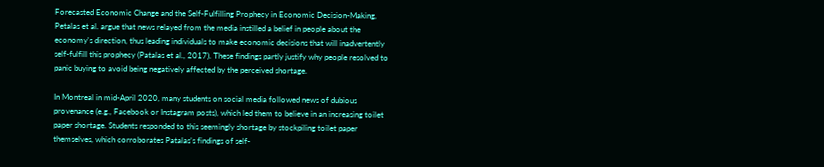Forecasted Economic Change and the Self-Fulfilling Prophecy in Economic Decision-Making, Petalas et al. argue that news relayed from the media instilled a belief in people about the economy's direction, thus leading individuals to make economic decisions that will inadvertently self-fulfill this prophecy (Patalas et al., 2017). These findings partly justify why people resolved to panic buying to avoid being negatively affected by the perceived shortage.

In Montreal in mid-April 2020, many students on social media followed news of dubious provenance (e.g., Facebook or Instagram posts), which led them to believe in an increasing toilet paper shortage. Students responded to this seemingly shortage by stockpiling toilet paper themselves, which corroborates Patalas’s findings of self-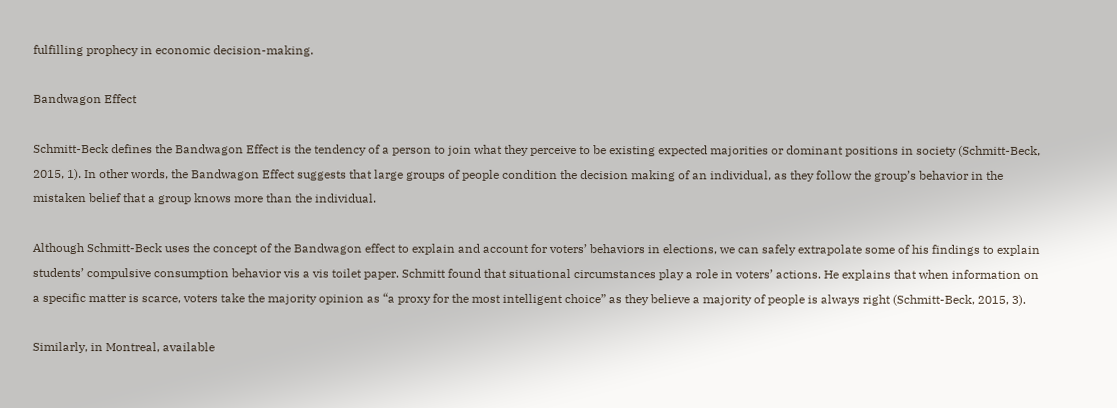fulfilling prophecy in economic decision-making.

Bandwagon Effect

Schmitt-Beck defines the Bandwagon Effect is the tendency of a person to join what they perceive to be existing expected majorities or dominant positions in society (Schmitt-Beck, 2015, 1). In other words, the Bandwagon Effect suggests that large groups of people condition the decision making of an individual, as they follow the group’s behavior in the mistaken belief that a group knows more than the individual.

Although Schmitt-Beck uses the concept of the Bandwagon effect to explain and account for voters’ behaviors in elections, we can safely extrapolate some of his findings to explain students’ compulsive consumption behavior vis a vis toilet paper. Schmitt found that situational circumstances play a role in voters’ actions. He explains that when information on a specific matter is scarce, voters take the majority opinion as “a proxy for the most intelligent choice” as they believe a majority of people is always right (Schmitt-Beck, 2015, 3).

Similarly, in Montreal, available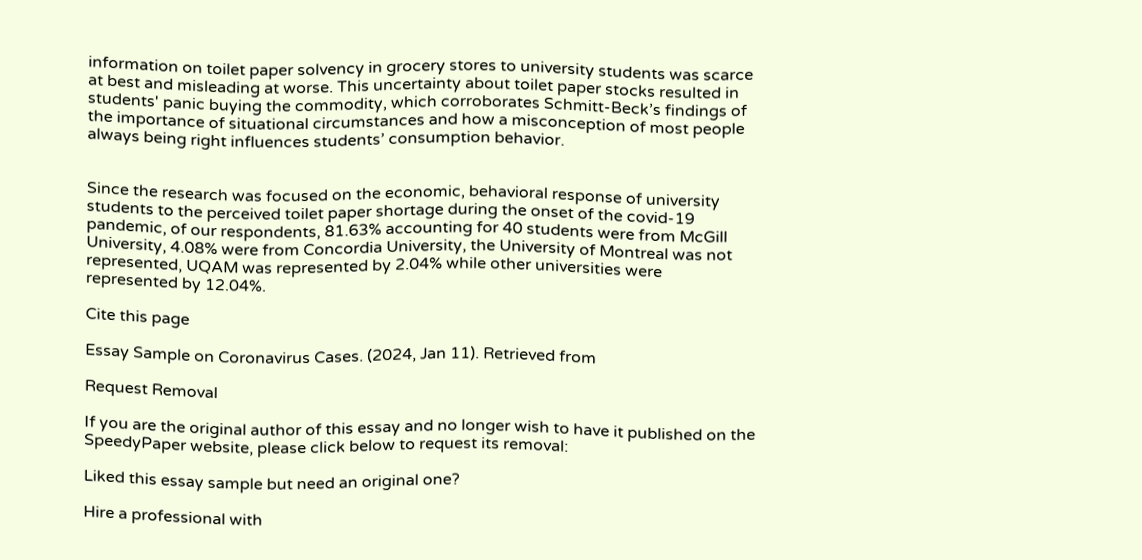information on toilet paper solvency in grocery stores to university students was scarce at best and misleading at worse. This uncertainty about toilet paper stocks resulted in students' panic buying the commodity, which corroborates Schmitt-Beck’s findings of the importance of situational circumstances and how a misconception of most people always being right influences students’ consumption behavior.


Since the research was focused on the economic, behavioral response of university students to the perceived toilet paper shortage during the onset of the covid-19 pandemic, of our respondents, 81.63% accounting for 40 students were from McGill University, 4.08% were from Concordia University, the University of Montreal was not represented, UQAM was represented by 2.04% while other universities were represented by 12.04%.

Cite this page

Essay Sample on Coronavirus Cases. (2024, Jan 11). Retrieved from

Request Removal

If you are the original author of this essay and no longer wish to have it published on the SpeedyPaper website, please click below to request its removal:

Liked this essay sample but need an original one?

Hire a professional with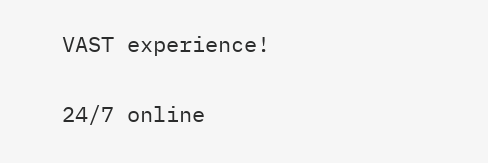VAST experience!

24/7 online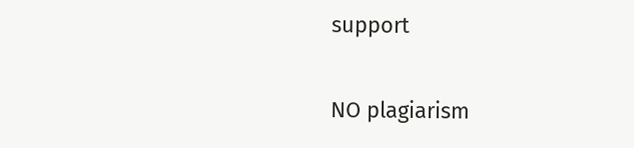support

NO plagiarism